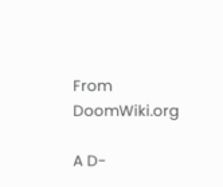From DoomWiki.org

A D-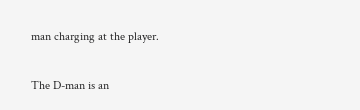man charging at the player.

The D-man is an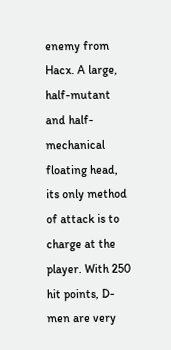enemy from Hacx. A large, half-mutant and half-mechanical floating head, its only method of attack is to charge at the player. With 250 hit points, D-men are very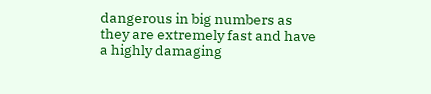dangerous in big numbers as they are extremely fast and have a highly damaging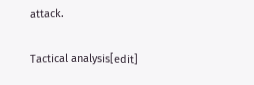attack.

Tactical analysis[edit]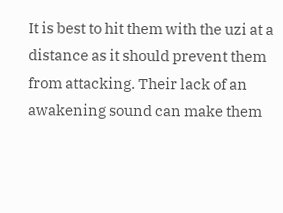It is best to hit them with the uzi at a distance as it should prevent them from attacking. Their lack of an awakening sound can make them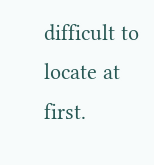difficult to locate at first.